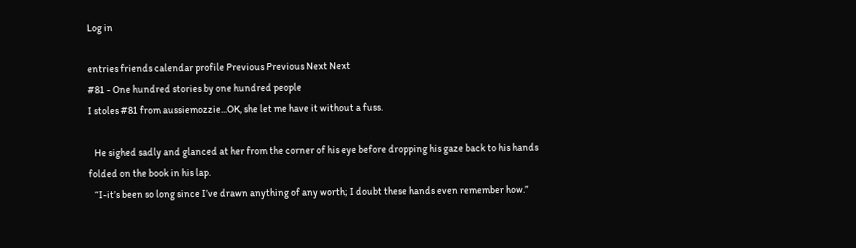Log in

entries friends calendar profile Previous Previous Next Next
#81 - One hundred stories by one hundred people
I stoles #81 from aussiemozzie...OK, she let me have it without a fuss.

   He sighed sadly and glanced at her from the corner of his eye before dropping his gaze back to his hands folded on the book in his lap.
   “I-it’s been so long since I’ve drawn anything of any worth; I doubt these hands even remember how.”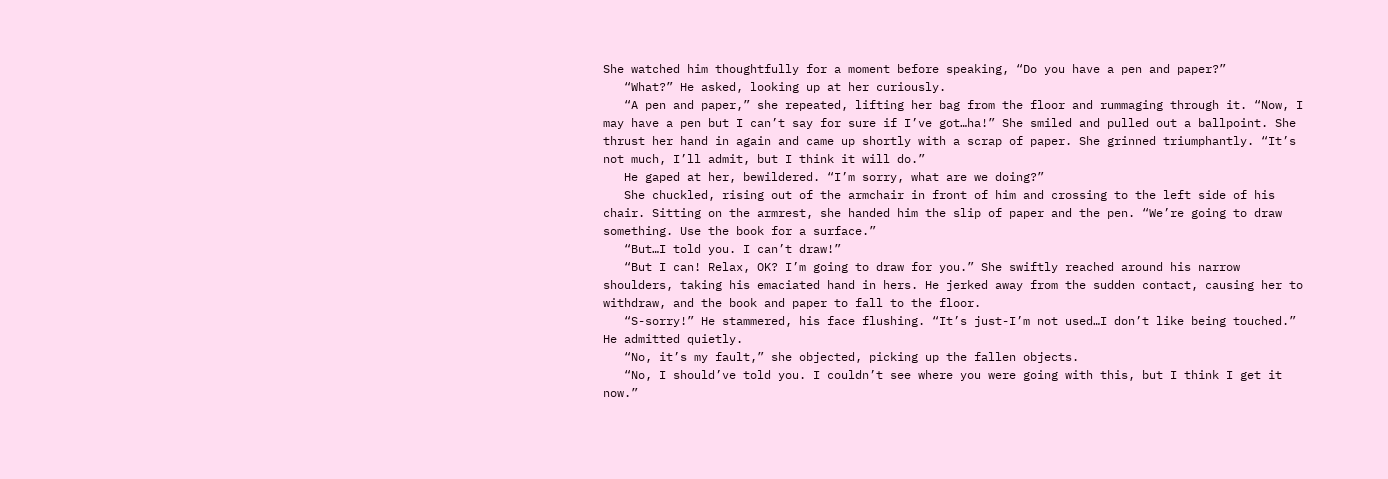She watched him thoughtfully for a moment before speaking, “Do you have a pen and paper?”
   “What?” He asked, looking up at her curiously.
   “A pen and paper,” she repeated, lifting her bag from the floor and rummaging through it. “Now, I may have a pen but I can’t say for sure if I’ve got…ha!” She smiled and pulled out a ballpoint. She thrust her hand in again and came up shortly with a scrap of paper. She grinned triumphantly. “It’s not much, I’ll admit, but I think it will do.”
   He gaped at her, bewildered. “I’m sorry, what are we doing?”
   She chuckled, rising out of the armchair in front of him and crossing to the left side of his chair. Sitting on the armrest, she handed him the slip of paper and the pen. “We’re going to draw something. Use the book for a surface.”
   “But…I told you. I can’t draw!”
   “But I can! Relax, OK? I’m going to draw for you.” She swiftly reached around his narrow shoulders, taking his emaciated hand in hers. He jerked away from the sudden contact, causing her to withdraw, and the book and paper to fall to the floor.
   “S-sorry!” He stammered, his face flushing. “It’s just-I’m not used…I don’t like being touched.” He admitted quietly.
   “No, it’s my fault,” she objected, picking up the fallen objects.
   “No, I should’ve told you. I couldn’t see where you were going with this, but I think I get it now.”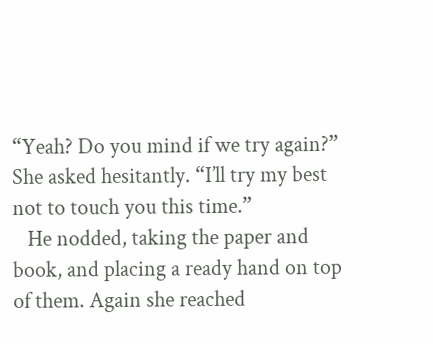“Yeah? Do you mind if we try again?” She asked hesitantly. “I’ll try my best not to touch you this time.”
   He nodded, taking the paper and book, and placing a ready hand on top of them. Again she reached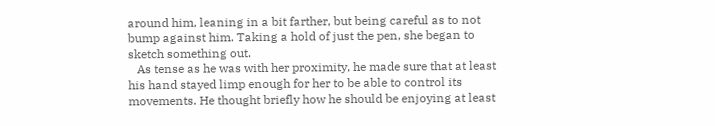around him, leaning in a bit farther, but being careful as to not bump against him. Taking a hold of just the pen, she began to sketch something out.
   As tense as he was with her proximity, he made sure that at least his hand stayed limp enough for her to be able to control its movements. He thought briefly how he should be enjoying at least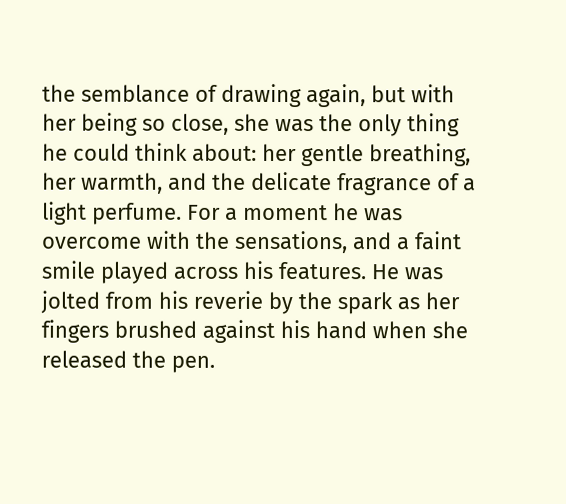the semblance of drawing again, but with her being so close, she was the only thing he could think about: her gentle breathing, her warmth, and the delicate fragrance of a light perfume. For a moment he was overcome with the sensations, and a faint smile played across his features. He was jolted from his reverie by the spark as her fingers brushed against his hand when she released the pen.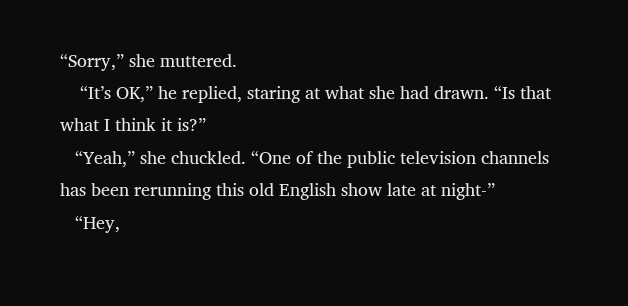“Sorry,” she muttered.
    “It’s OK,” he replied, staring at what she had drawn. “Is that what I think it is?”
   “Yeah,” she chuckled. “One of the public television channels has been rerunning this old English show late at night-”
   “Hey,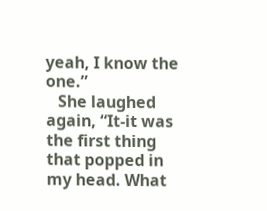yeah, I know the one.”
   She laughed again, “It-it was the first thing that popped in my head. What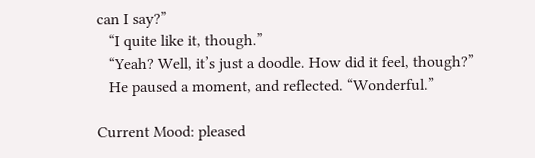can I say?”
   “I quite like it, though.”
   “Yeah? Well, it’s just a doodle. How did it feel, though?”
   He paused a moment, and reflected. “Wonderful.”

Current Mood: pleased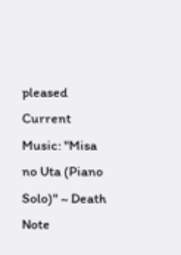pleased
Current Music: "Misa no Uta (Piano Solo)" ~ Death Note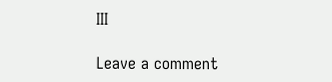III

Leave a comment